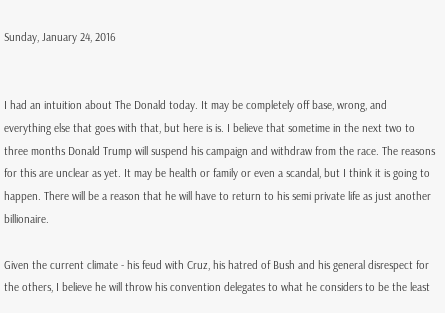Sunday, January 24, 2016


I had an intuition about The Donald today. It may be completely off base, wrong, and everything else that goes with that, but here is is. I believe that sometime in the next two to three months Donald Trump will suspend his campaign and withdraw from the race. The reasons for this are unclear as yet. It may be health or family or even a scandal, but I think it is going to happen. There will be a reason that he will have to return to his semi private life as just another billionaire.

Given the current climate - his feud with Cruz, his hatred of Bush and his general disrespect for the others, I believe he will throw his convention delegates to what he considers to be the least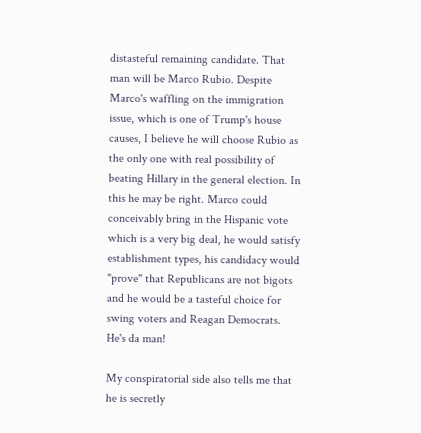distasteful remaining candidate. That man will be Marco Rubio. Despite Marco's waffling on the immigration issue, which is one of Trump's house causes, I believe he will choose Rubio as the only one with real possibility of beating Hillary in the general election. In this he may be right. Marco could conceivably bring in the Hispanic vote which is a very big deal, he would satisfy establishment types, his candidacy would "prove" that Republicans are not bigots and he would be a tasteful choice for swing voters and Reagan Democrats. He's da man!

My conspiratorial side also tells me that he is secretly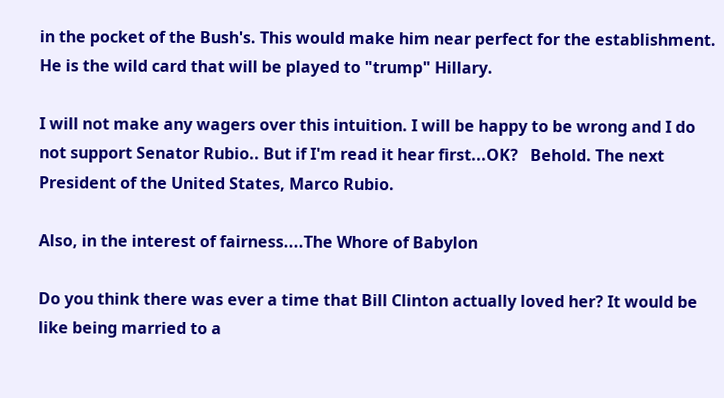in the pocket of the Bush's. This would make him near perfect for the establishment. He is the wild card that will be played to "trump" Hillary.

I will not make any wagers over this intuition. I will be happy to be wrong and I do not support Senator Rubio.. But if I'm read it hear first...OK?   Behold. The next President of the United States, Marco Rubio.

Also, in the interest of fairness....The Whore of Babylon

Do you think there was ever a time that Bill Clinton actually loved her? It would be like being married to a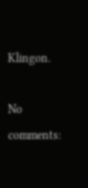Klingon.

No comments: